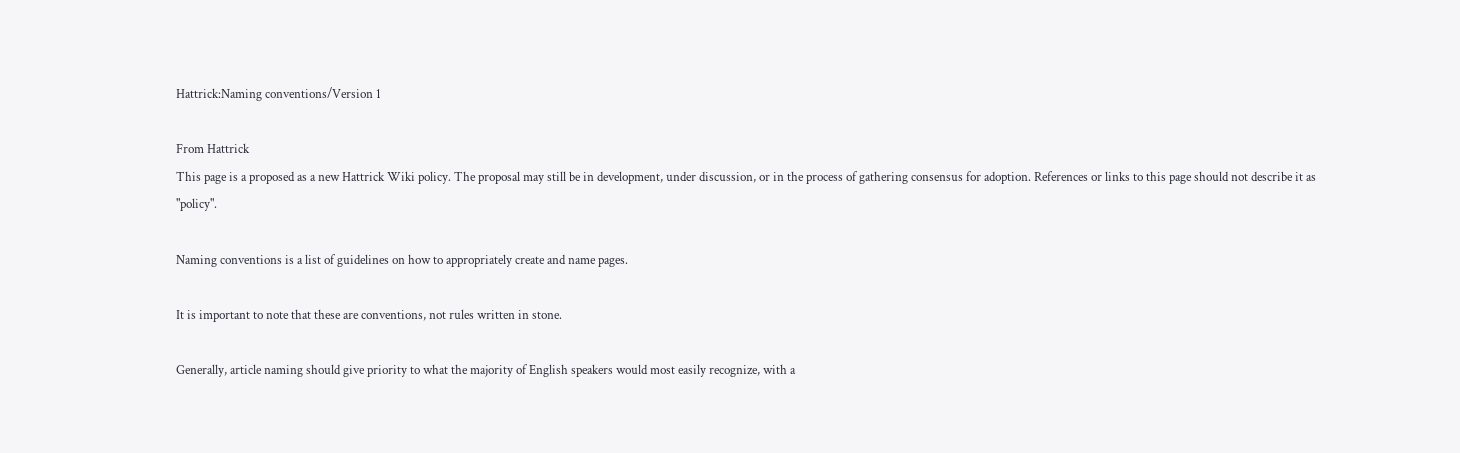Hattrick:Naming conventions/Version 1

From Hattrick
This page is a proposed as a new Hattrick Wiki policy. The proposal may still be in development, under discussion, or in the process of gathering consensus for adoption. References or links to this page should not describe it as "policy".

Naming conventions is a list of guidelines on how to appropriately create and name pages.

It is important to note that these are conventions, not rules written in stone.

Generally, article naming should give priority to what the majority of English speakers would most easily recognize, with a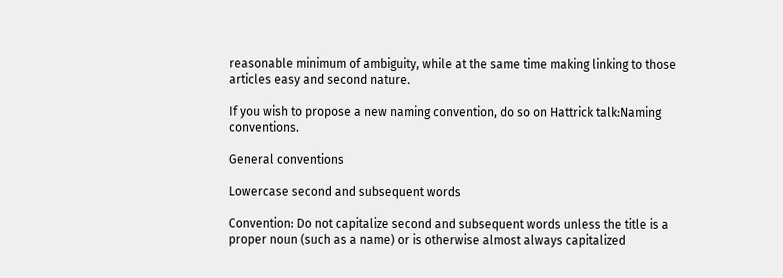reasonable minimum of ambiguity, while at the same time making linking to those articles easy and second nature.

If you wish to propose a new naming convention, do so on Hattrick talk:Naming conventions.

General conventions

Lowercase second and subsequent words

Convention: Do not capitalize second and subsequent words unless the title is a proper noun (such as a name) or is otherwise almost always capitalized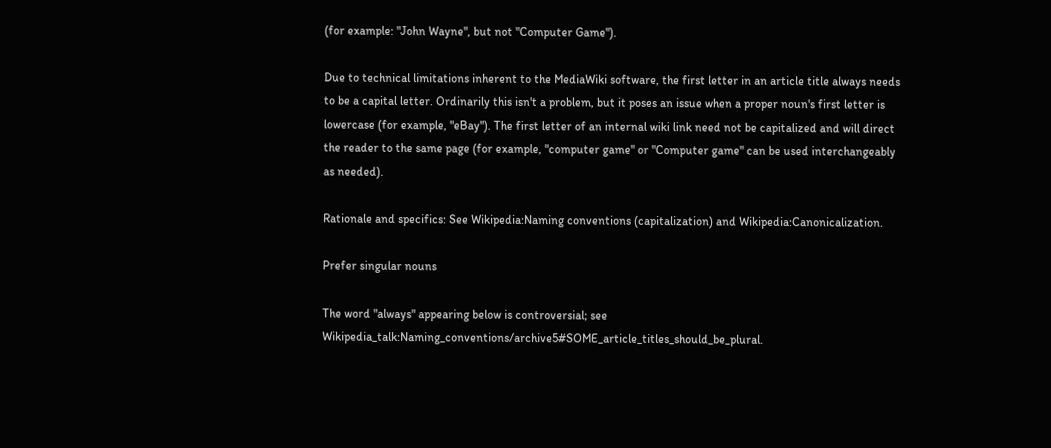(for example: "John Wayne", but not "Computer Game").

Due to technical limitations inherent to the MediaWiki software, the first letter in an article title always needs to be a capital letter. Ordinarily this isn't a problem, but it poses an issue when a proper noun's first letter is lowercase (for example, "eBay"). The first letter of an internal wiki link need not be capitalized and will direct the reader to the same page (for example, "computer game" or "Computer game" can be used interchangeably as needed).

Rationale and specifics: See Wikipedia:Naming conventions (capitalization) and Wikipedia:Canonicalization.

Prefer singular nouns

The word "always" appearing below is controversial; see Wikipedia_talk:Naming_conventions/archive5#SOME_article_titles_should_be_plural.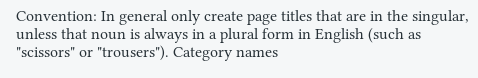Convention: In general only create page titles that are in the singular, unless that noun is always in a plural form in English (such as "scissors" or "trousers"). Category names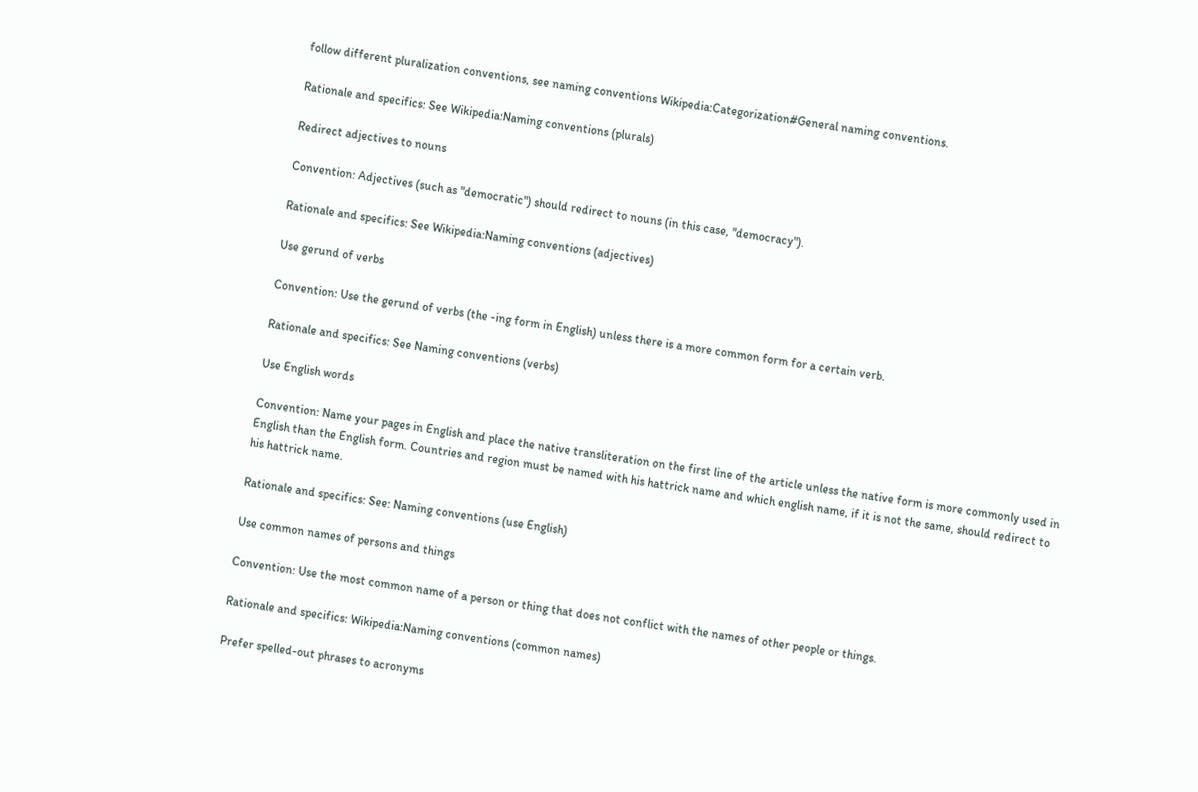follow different pluralization conventions, see naming conventions Wikipedia:Categorization#General naming conventions.

Rationale and specifics: See Wikipedia:Naming conventions (plurals)

Redirect adjectives to nouns

Convention: Adjectives (such as "democratic") should redirect to nouns (in this case, "democracy").

Rationale and specifics: See Wikipedia:Naming conventions (adjectives)

Use gerund of verbs

Convention: Use the gerund of verbs (the -ing form in English) unless there is a more common form for a certain verb.

Rationale and specifics: See Naming conventions (verbs)

Use English words

Convention: Name your pages in English and place the native transliteration on the first line of the article unless the native form is more commonly used in English than the English form. Countries and region must be named with his hattrick name and which english name, if it is not the same, should redirect to his hattrick name.

Rationale and specifics: See: Naming conventions (use English)

Use common names of persons and things

Convention: Use the most common name of a person or thing that does not conflict with the names of other people or things.

Rationale and specifics: Wikipedia:Naming conventions (common names)

Prefer spelled-out phrases to acronyms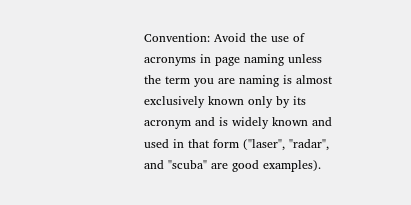Convention: Avoid the use of acronyms in page naming unless the term you are naming is almost exclusively known only by its acronym and is widely known and used in that form ("laser", "radar", and "scuba" are good examples).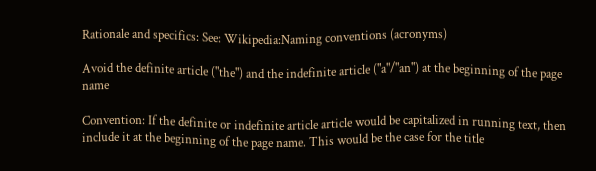Rationale and specifics: See: Wikipedia:Naming conventions (acronyms)

Avoid the definite article ("the") and the indefinite article ("a"/"an") at the beginning of the page name

Convention: If the definite or indefinite article article would be capitalized in running text, then include it at the beginning of the page name. This would be the case for the title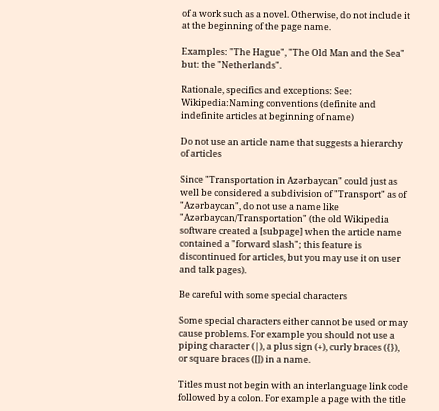of a work such as a novel. Otherwise, do not include it at the beginning of the page name.

Examples: "The Hague", "The Old Man and the Sea" but: the "Netherlands".

Rationale, specifics and exceptions: See: Wikipedia:Naming conventions (definite and indefinite articles at beginning of name)

Do not use an article name that suggests a hierarchy of articles

Since "Transportation in Azərbaycan" could just as well be considered a subdivision of "Transport" as of "Azərbaycan", do not use a name like "Azərbaycan/Transportation" (the old Wikipedia software created a [subpage] when the article name contained a "forward slash"; this feature is discontinued for articles, but you may use it on user and talk pages).

Be careful with some special characters

Some special characters either cannot be used or may cause problems. For example you should not use a piping character (|), a plus sign (+), curly braces ({}), or square braces ([]) in a name.

Titles must not begin with an interlanguage link code followed by a colon. For example a page with the title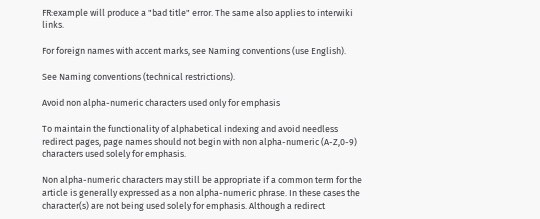FR:example will produce a "bad title" error. The same also applies to interwiki links.

For foreign names with accent marks, see Naming conventions (use English).

See Naming conventions (technical restrictions).

Avoid non alpha-numeric characters used only for emphasis

To maintain the functionality of alphabetical indexing and avoid needless redirect pages, page names should not begin with non alpha-numeric (A-Z,0-9) characters used solely for emphasis.

Non alpha-numeric characters may still be appropriate if a common term for the article is generally expressed as a non alpha-numeric phrase. In these cases the character(s) are not being used solely for emphasis. Although a redirect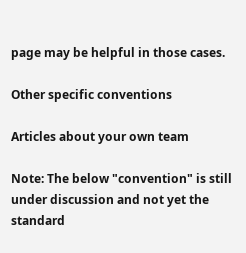page may be helpful in those cases.

Other specific conventions

Articles about your own team

Note: The below "convention" is still under discussion and not yet the
standard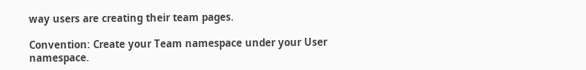way users are creating their team pages.

Convention: Create your Team namespace under your User namespace.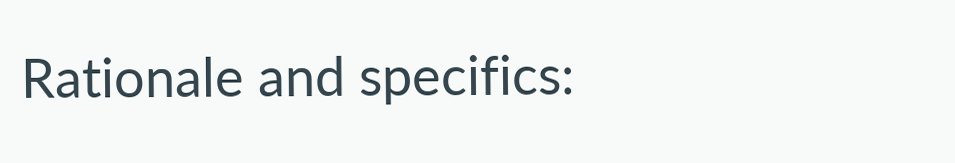Rationale and specifics: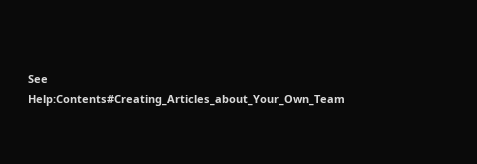See Help:Contents#Creating_Articles_about_Your_Own_Team